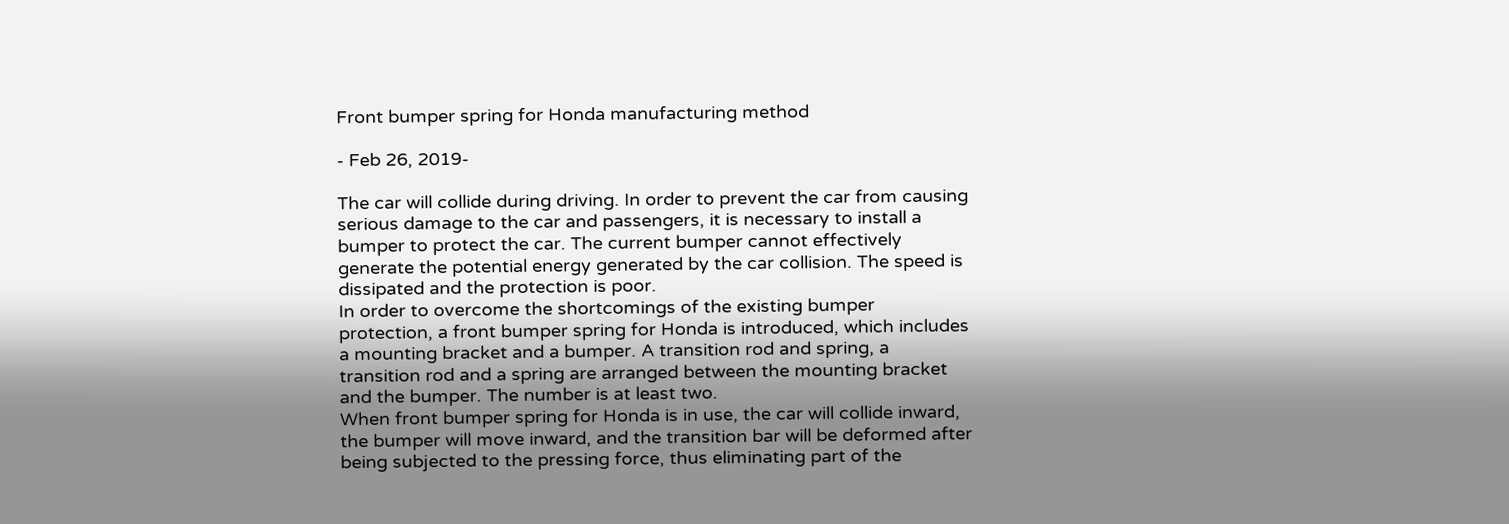Front bumper spring for Honda manufacturing method

- Feb 26, 2019-

The car will collide during driving. In order to prevent the car from causing serious damage to the car and passengers, it is necessary to install a bumper to protect the car. The current bumper cannot effectively generate the potential energy generated by the car collision. The speed is dissipated and the protection is poor.
In order to overcome the shortcomings of the existing bumper protection, a front bumper spring for Honda is introduced, which includes a mounting bracket and a bumper. A transition rod and spring, a transition rod and a spring are arranged between the mounting bracket and the bumper. The number is at least two.
When front bumper spring for Honda is in use, the car will collide inward, the bumper will move inward, and the transition bar will be deformed after being subjected to the pressing force, thus eliminating part of the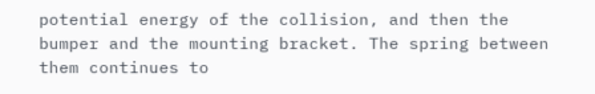potential energy of the collision, and then the bumper and the mounting bracket. The spring between them continues to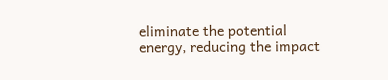eliminate the potential energy, reducing the impact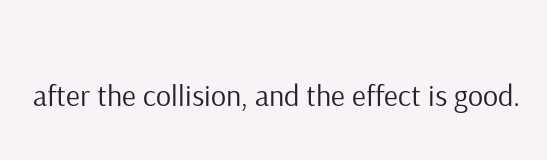after the collision, and the effect is good.